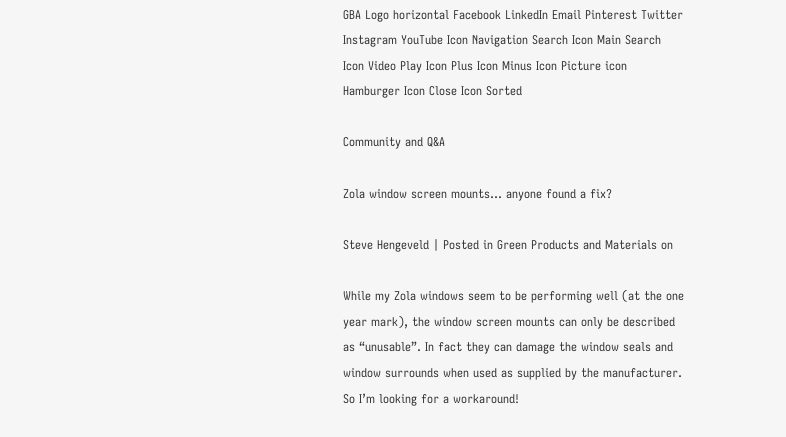GBA Logo horizontal Facebook LinkedIn Email Pinterest Twitter Instagram YouTube Icon Navigation Search Icon Main Search Icon Video Play Icon Plus Icon Minus Icon Picture icon Hamburger Icon Close Icon Sorted

Community and Q&A

Zola window screen mounts… anyone found a fix?

Steve Hengeveld | Posted in Green Products and Materials on

While my Zola windows seem to be performing well (at the one year mark), the window screen mounts can only be described as “unusable”. In fact they can damage the window seals and window surrounds when used as supplied by the manufacturer. So I’m looking for a workaround!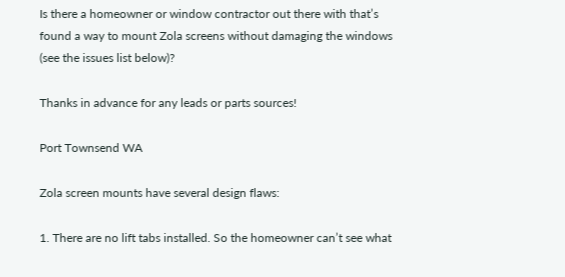Is there a homeowner or window contractor out there with that’s found a way to mount Zola screens without damaging the windows (see the issues list below)?

Thanks in advance for any leads or parts sources!

Port Townsend WA

Zola screen mounts have several design flaws:

1. There are no lift tabs installed. So the homeowner can’t see what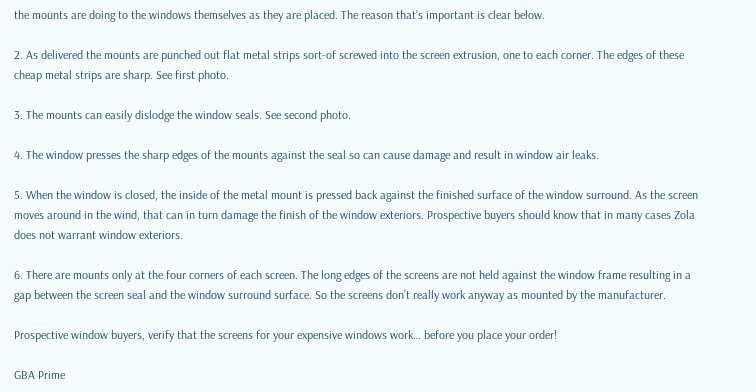the mounts are doing to the windows themselves as they are placed. The reason that’s important is clear below.

2. As delivered the mounts are punched out flat metal strips sort-of screwed into the screen extrusion, one to each corner. The edges of these cheap metal strips are sharp. See first photo.

3. The mounts can easily dislodge the window seals. See second photo.

4. The window presses the sharp edges of the mounts against the seal so can cause damage and result in window air leaks.

5. When the window is closed, the inside of the metal mount is pressed back against the finished surface of the window surround. As the screen moves around in the wind, that can in turn damage the finish of the window exteriors. Prospective buyers should know that in many cases Zola does not warrant window exteriors.

6. There are mounts only at the four corners of each screen. The long edges of the screens are not held against the window frame resulting in a gap between the screen seal and the window surround surface. So the screens don’t really work anyway as mounted by the manufacturer.

Prospective window buyers, verify that the screens for your expensive windows work… before you place your order!

GBA Prime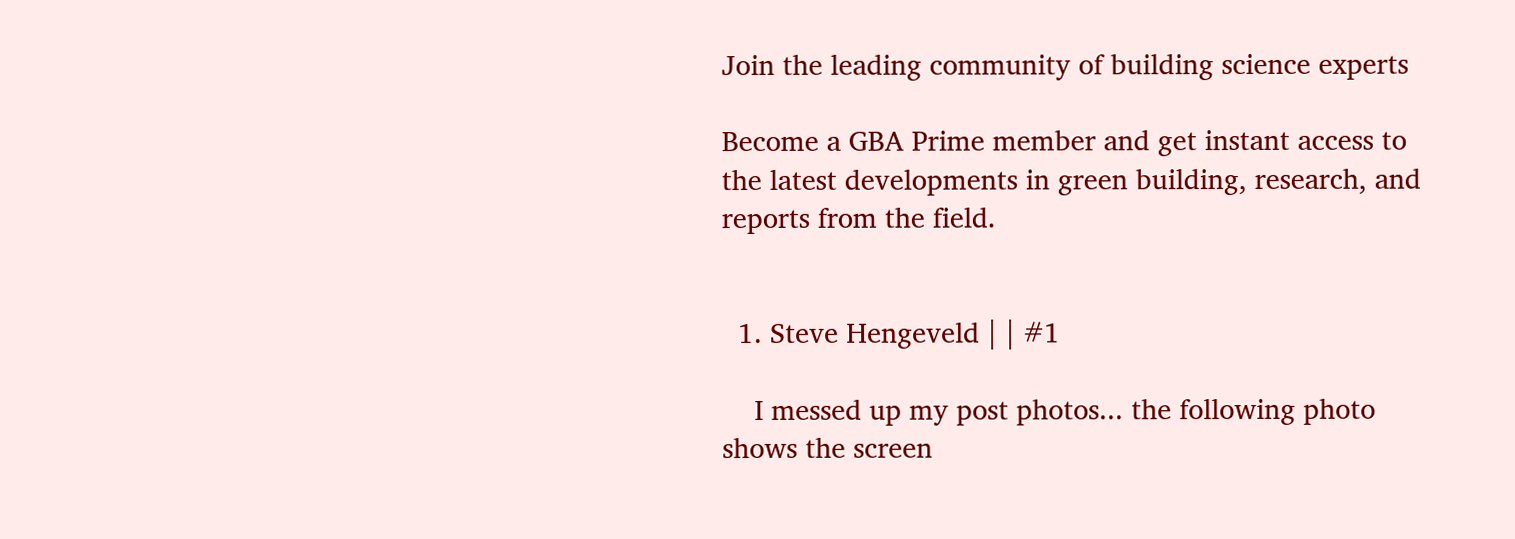Join the leading community of building science experts

Become a GBA Prime member and get instant access to the latest developments in green building, research, and reports from the field.


  1. Steve Hengeveld | | #1

    I messed up my post photos... the following photo shows the screen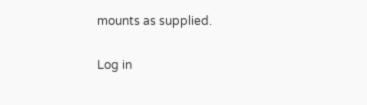mounts as supplied.

Log in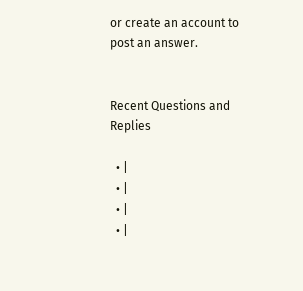or create an account to post an answer.


Recent Questions and Replies

  • |
  • |
  • |
  • |